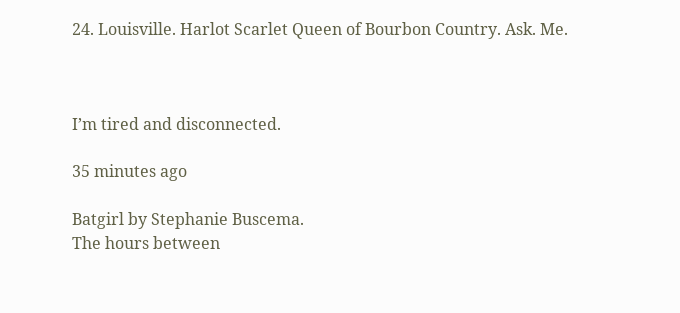24. Louisville. Harlot Scarlet Queen of Bourbon Country. Ask. Me.



I’m tired and disconnected.

35 minutes ago

Batgirl by Stephanie Buscema.
The hours between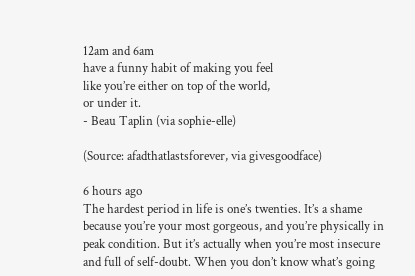12am and 6am
have a funny habit of making you feel
like you’re either on top of the world,
or under it.
- Beau Taplin (via sophie-elle)

(Source: afadthatlastsforever, via givesgoodface)

6 hours ago
The hardest period in life is one’s twenties. It’s a shame because you’re your most gorgeous, and you’re physically in peak condition. But it’s actually when you’re most insecure and full of self-doubt. When you don’t know what’s going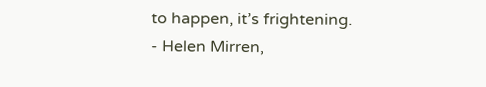to happen, it’s frightening.
- Helen Mirren,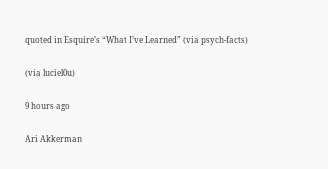quoted in Esquire’s “What I’ve Learned” (via psych-facts)

(via luciel0u)

9 hours ago

Ari Akkerman